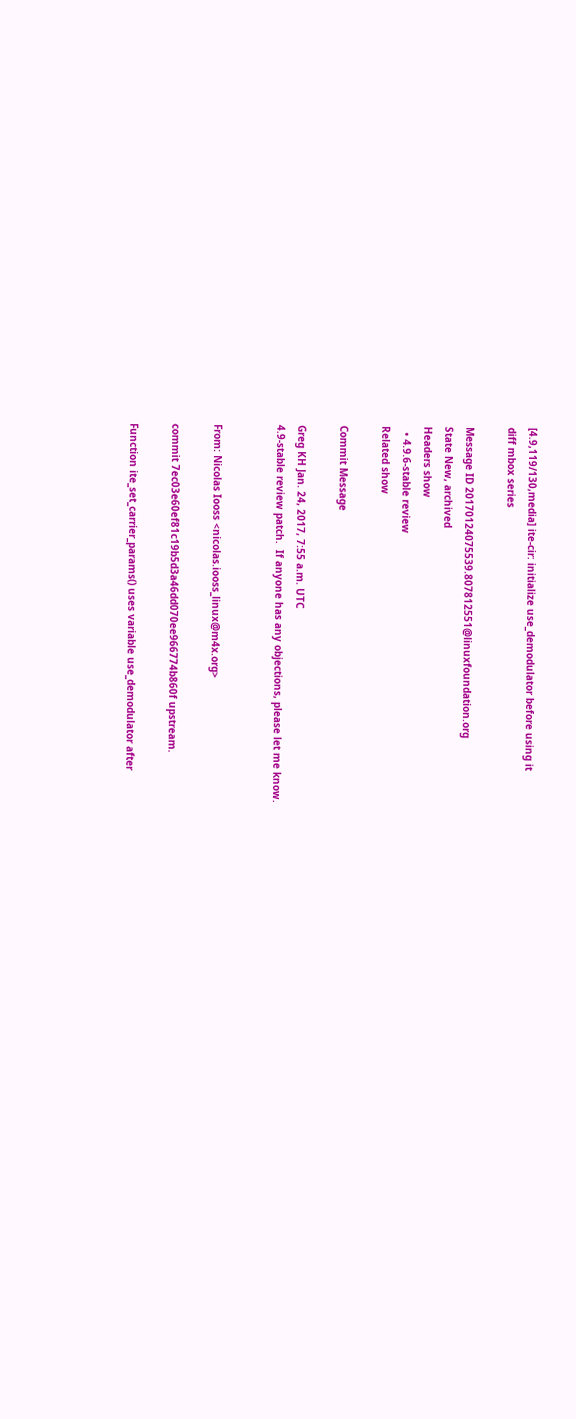[4.9,119/130,media] ite-cir: initialize use_demodulator before using it
diff mbox series

Message ID 20170124075539.807812551@linuxfoundation.org
State New, archived
Headers show
  • 4.9.6-stable review
Related show

Commit Message

Greg KH Jan. 24, 2017, 7:55 a.m. UTC
4.9-stable review patch.  If anyone has any objections, please let me know.


From: Nicolas Iooss <nicolas.iooss_linux@m4x.org>

commit 7ec03e60ef81c19b5d3a46dd070ee966774b860f upstream.

Function ite_set_carrier_params() uses variable use_demodulator after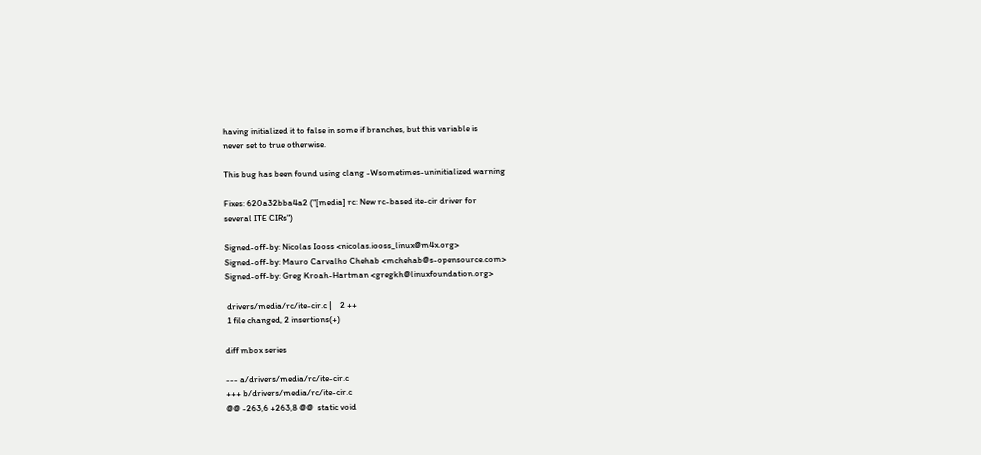having initialized it to false in some if branches, but this variable is
never set to true otherwise.

This bug has been found using clang -Wsometimes-uninitialized warning

Fixes: 620a32bba4a2 ("[media] rc: New rc-based ite-cir driver for
several ITE CIRs")

Signed-off-by: Nicolas Iooss <nicolas.iooss_linux@m4x.org>
Signed-off-by: Mauro Carvalho Chehab <mchehab@s-opensource.com>
Signed-off-by: Greg Kroah-Hartman <gregkh@linuxfoundation.org>

 drivers/media/rc/ite-cir.c |    2 ++
 1 file changed, 2 insertions(+)

diff mbox series

--- a/drivers/media/rc/ite-cir.c
+++ b/drivers/media/rc/ite-cir.c
@@ -263,6 +263,8 @@  static void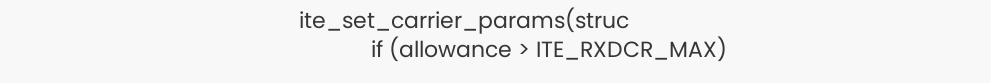ite_set_carrier_params(struc
            if (allowance > ITE_RXDCR_MAX)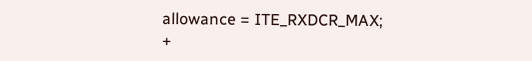allowance = ITE_RXDCR_MAX;
+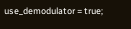use_demodulator = true;